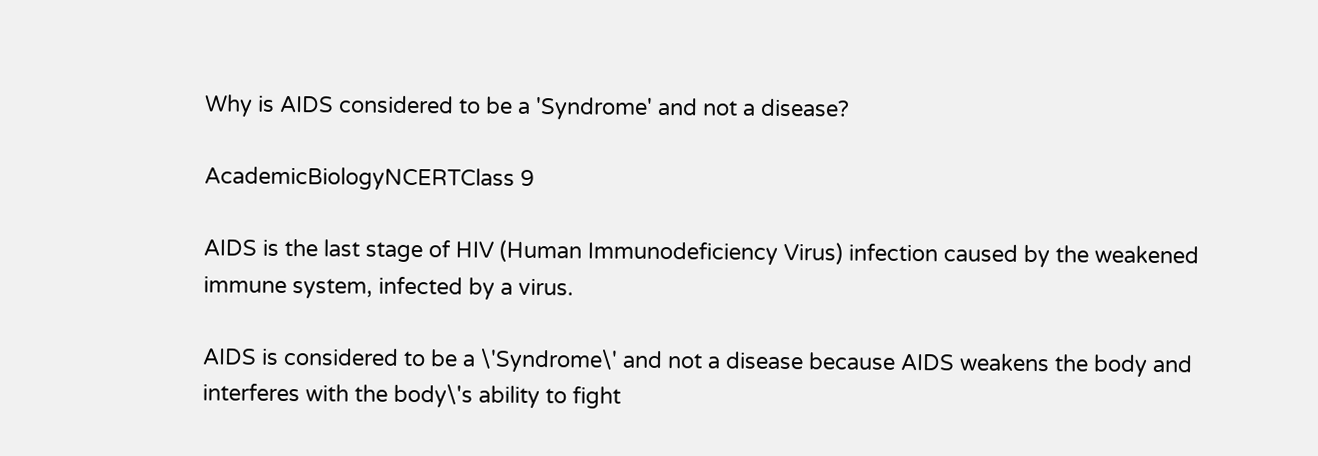Why is AIDS considered to be a 'Syndrome' and not a disease?

AcademicBiologyNCERTClass 9

AIDS is the last stage of HIV (Human Immunodeficiency Virus) infection caused by the weakened immune system, infected by a virus.

AIDS is considered to be a \'Syndrome\' and not a disease because AIDS weakens the body and interferes with the body\'s ability to fight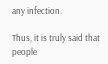any infection.

Thus, it is truly said that people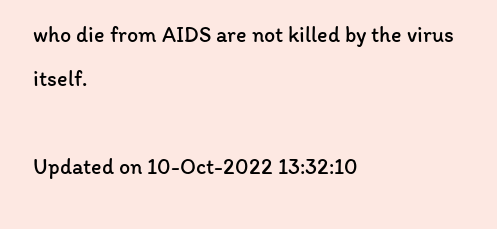who die from AIDS are not killed by the virus itself.

Updated on 10-Oct-2022 13:32:10